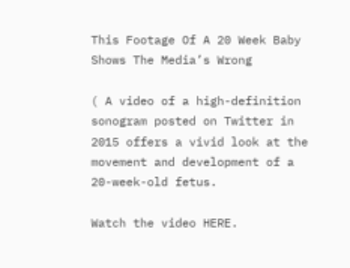This Footage Of A 20 Week Baby Shows The Media’s Wrong

( A video of a high-definition sonogram posted on Twitter in 2015 offers a vivid look at the movement and development of a 20-week-old fetus.

Watch the video HERE.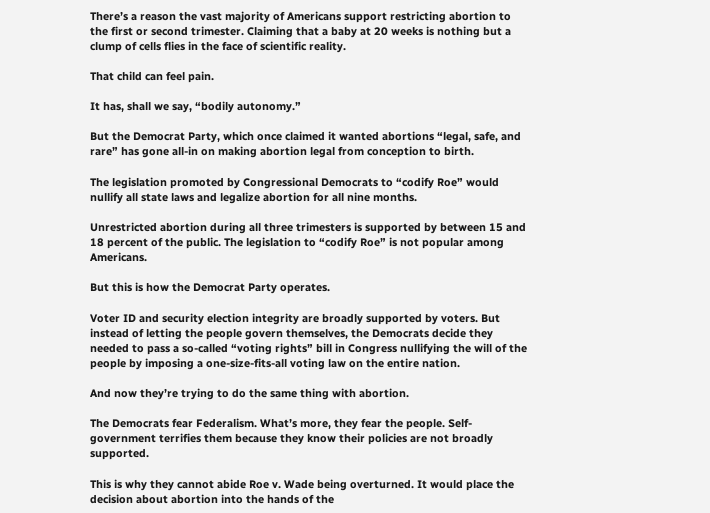There’s a reason the vast majority of Americans support restricting abortion to the first or second trimester. Claiming that a baby at 20 weeks is nothing but a clump of cells flies in the face of scientific reality.

That child can feel pain.

It has, shall we say, “bodily autonomy.”

But the Democrat Party, which once claimed it wanted abortions “legal, safe, and rare” has gone all-in on making abortion legal from conception to birth.

The legislation promoted by Congressional Democrats to “codify Roe” would nullify all state laws and legalize abortion for all nine months.

Unrestricted abortion during all three trimesters is supported by between 15 and 18 percent of the public. The legislation to “codify Roe” is not popular among Americans.

But this is how the Democrat Party operates.

Voter ID and security election integrity are broadly supported by voters. But instead of letting the people govern themselves, the Democrats decide they needed to pass a so-called “voting rights” bill in Congress nullifying the will of the people by imposing a one-size-fits-all voting law on the entire nation.

And now they’re trying to do the same thing with abortion.

The Democrats fear Federalism. What’s more, they fear the people. Self-government terrifies them because they know their policies are not broadly supported.

This is why they cannot abide Roe v. Wade being overturned. It would place the decision about abortion into the hands of the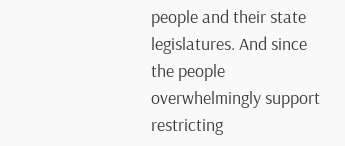people and their state legislatures. And since the people overwhelmingly support restricting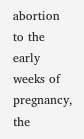abortion to the early weeks of pregnancy, the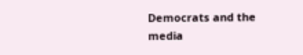Democrats and the media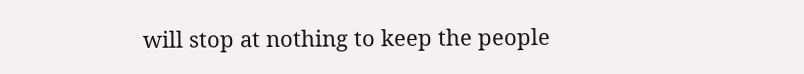will stop at nothing to keep the people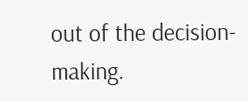out of the decision-making.